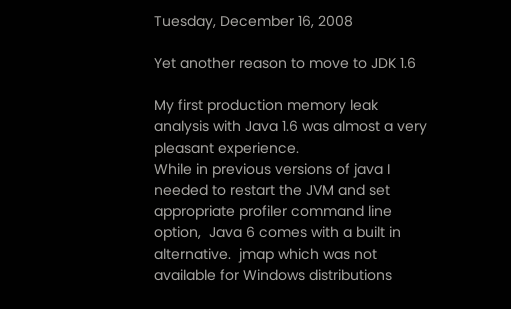Tuesday, December 16, 2008

Yet another reason to move to JDK 1.6

My first production memory leak analysis with Java 1.6 was almost a very pleasant experience.
While in previous versions of java I  needed to restart the JVM and set appropriate profiler command line option,  Java 6 comes with a built in alternative.  jmap which was not available for Windows distributions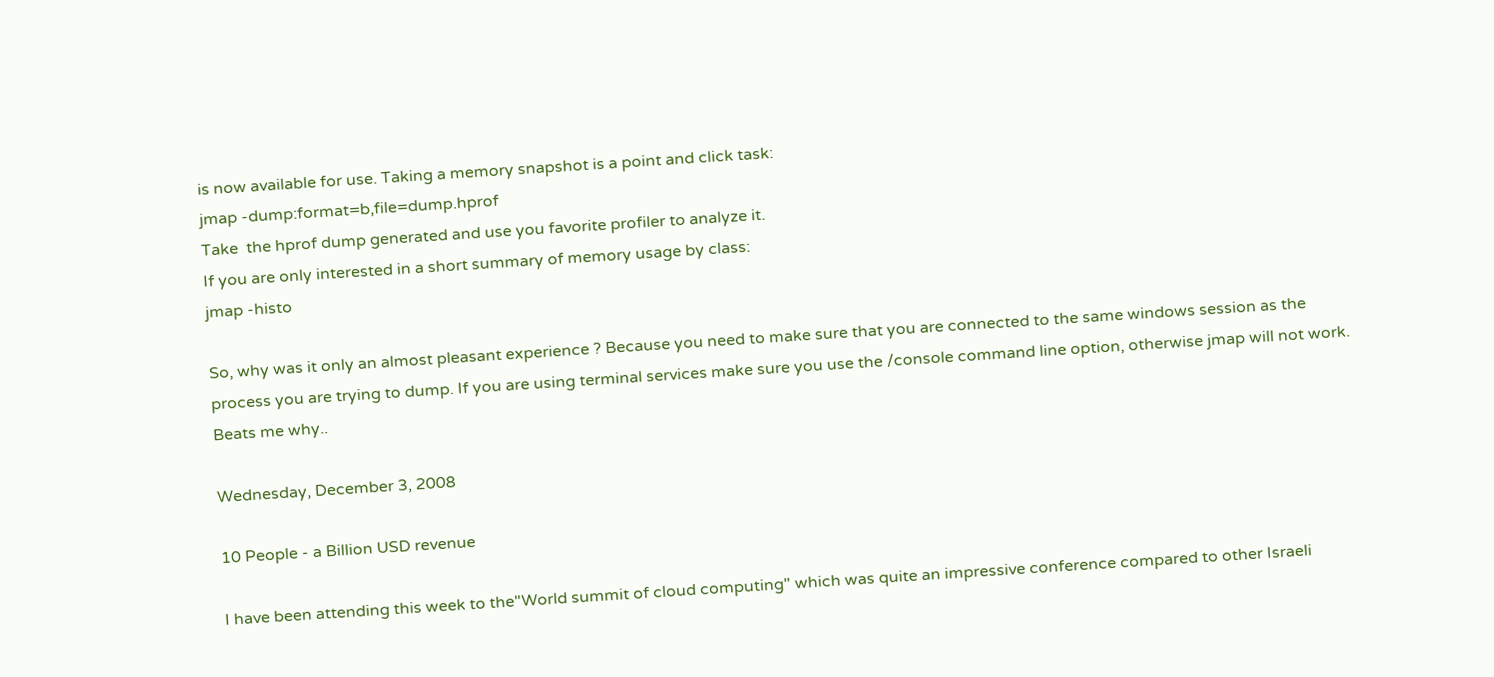is now available for use. Taking a memory snapshot is a point and click task:
jmap -dump:format=b,file=dump.hprof
Take  the hprof dump generated and use you favorite profiler to analyze it.
If you are only interested in a short summary of memory usage by class:
jmap -histo

So, why was it only an almost pleasant experience ? Because you need to make sure that you are connected to the same windows session as the process you are trying to dump. If you are using terminal services make sure you use the /console command line option, otherwise jmap will not work. Beats me why..

Wednesday, December 3, 2008

10 People - a Billion USD revenue

I have been attending this week to the"World summit of cloud computing" which was quite an impressive conference compared to other Israeli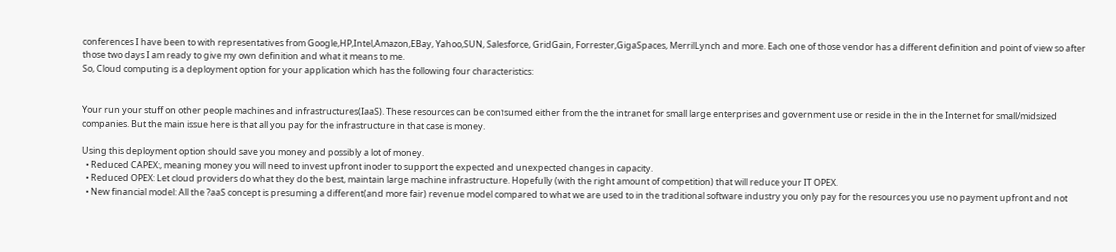conferences I have been to with representatives from Google,HP,Intel,Amazon,EBay, Yahoo,SUN, Salesforce, GridGain, Forrester,GigaSpaces, MerrilLynch and more. Each one of those vendor has a different definition and point of view so after those two days I am ready to give my own definition and what it means to me.
So, Cloud computing is a deployment option for your application which has the following four characteristics:


Your run your stuff on other people machines and infrastructures(IaaS). These resources can be conזsumed either from the the intranet for small large enterprises and government use or reside in the in the Internet for small/midsized companies. But the main issue here is that all you pay for the infrastructure in that case is money.

Using this deployment option should save you money and possibly a lot of money.
  • Reduced CAPEX:, meaning money you will need to invest upfront inoder to support the expected and unexpected changes in capacity.
  • Reduced OPEX: Let cloud providers do what they do the best, maintain large machine infrastructure. Hopefully (with the right amount of competition) that will reduce your IT OPEX.
  • New financial model: All the ?aaS concept is presuming a different(and more fair) revenue model compared to what we are used to in the traditional software industry you only pay for the resources you use no payment upfront and not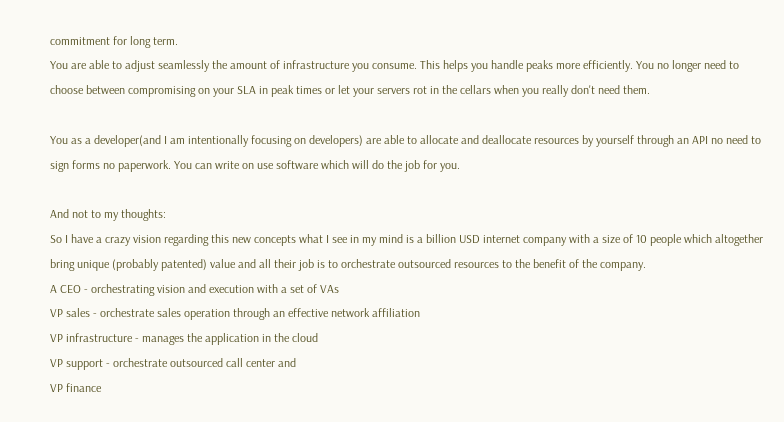commitment for long term.
You are able to adjust seamlessly the amount of infrastructure you consume. This helps you handle peaks more efficiently. You no longer need to choose between compromising on your SLA in peak times or let your servers rot in the cellars when you really don't need them.

You as a developer(and I am intentionally focusing on developers) are able to allocate and deallocate resources by yourself through an API no need to sign forms no paperwork. You can write on use software which will do the job for you.

And not to my thoughts:
So I have a crazy vision regarding this new concepts what I see in my mind is a billion USD internet company with a size of 10 people which altogether bring unique (probably patented) value and all their job is to orchestrate outsourced resources to the benefit of the company.
A CEO - orchestrating vision and execution with a set of VAs
VP sales - orchestrate sales operation through an effective network affiliation
VP infrastructure - manages the application in the cloud
VP support - orchestrate outsourced call center and
VP finance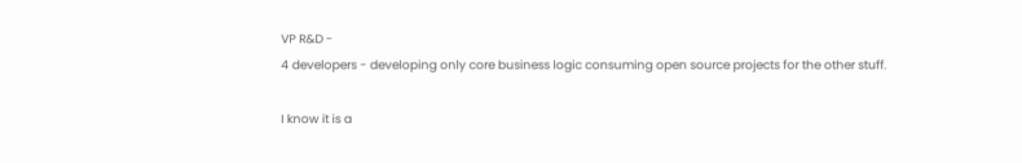VP R&D -
4 developers - developing only core business logic consuming open source projects for the other stuff.

I know it is a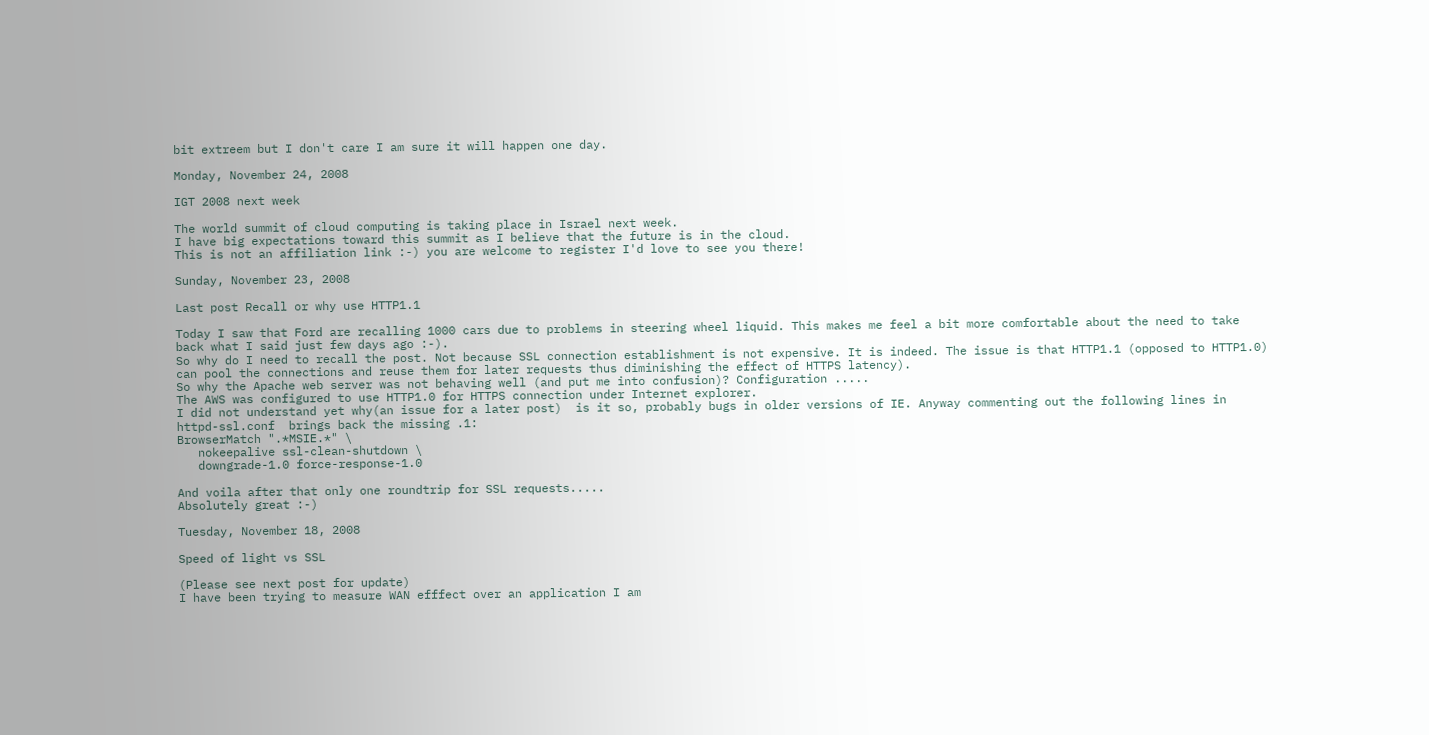bit extreem but I don't care I am sure it will happen one day.

Monday, November 24, 2008

IGT 2008 next week

The world summit of cloud computing is taking place in Israel next week.
I have big expectations toward this summit as I believe that the future is in the cloud.
This is not an affiliation link :-) you are welcome to register I'd love to see you there!

Sunday, November 23, 2008

Last post Recall or why use HTTP1.1

Today I saw that Ford are recalling 1000 cars due to problems in steering wheel liquid. This makes me feel a bit more comfortable about the need to take back what I said just few days ago :-).
So why do I need to recall the post. Not because SSL connection establishment is not expensive. It is indeed. The issue is that HTTP1.1 (opposed to HTTP1.0)  can pool the connections and reuse them for later requests thus diminishing the effect of HTTPS latency).
So why the Apache web server was not behaving well (and put me into confusion)? Configuration .....
The AWS was configured to use HTTP1.0 for HTTPS connection under Internet explorer.
I did not understand yet why(an issue for a later post)  is it so, probably bugs in older versions of IE. Anyway commenting out the following lines in httpd-ssl.conf  brings back the missing .1:
BrowserMatch ".*MSIE.*" \
   nokeepalive ssl-clean-shutdown \
   downgrade-1.0 force-response-1.0

And voila after that only one roundtrip for SSL requests.....
Absolutely great :-)

Tuesday, November 18, 2008

Speed of light vs SSL

(Please see next post for update)
I have been trying to measure WAN efffect over an application I am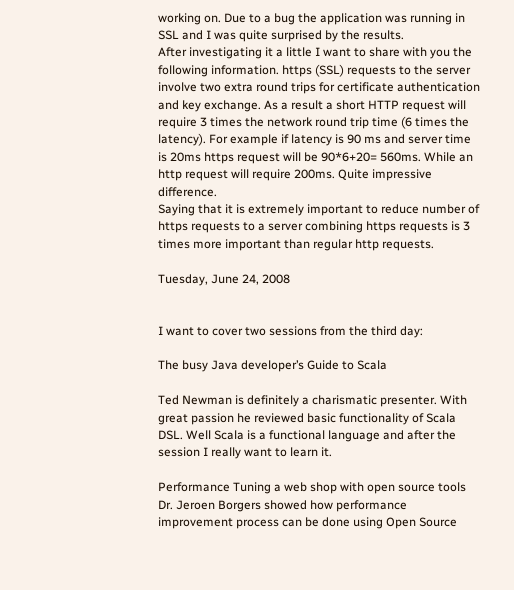working on. Due to a bug the application was running in SSL and I was quite surprised by the results.
After investigating it a little I want to share with you the following information. https (SSL) requests to the server involve two extra round trips for certificate authentication and key exchange. As a result a short HTTP request will require 3 times the network round trip time (6 times the latency). For example if latency is 90 ms and server time is 20ms https request will be 90*6+20= 560ms. While an http request will require 200ms. Quite impressive difference.
Saying that it is extremely important to reduce number of https requests to a server combining https requests is 3 times more important than regular http requests.

Tuesday, June 24, 2008


I want to cover two sessions from the third day:

The busy Java developer’s Guide to Scala

Ted Newman is definitely a charismatic presenter. With great passion he reviewed basic functionality of Scala DSL. Well Scala is a functional language and after the session I really want to learn it.

Performance Tuning a web shop with open source tools
Dr. Jeroen Borgers showed how performance improvement process can be done using Open Source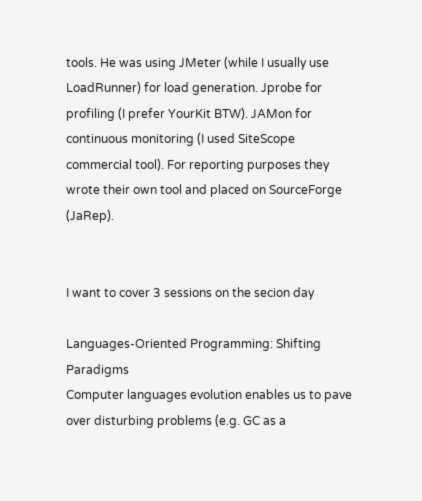tools. He was using JMeter (while I usually use LoadRunner) for load generation. Jprobe for profiling (I prefer YourKit BTW). JAMon for continuous monitoring (I used SiteScope commercial tool). For reporting purposes they wrote their own tool and placed on SourceForge (JaRep).


I want to cover 3 sessions on the secion day

Languages-Oriented Programming: Shifting Paradigms
Computer languages evolution enables us to pave over disturbing problems (e.g. GC as a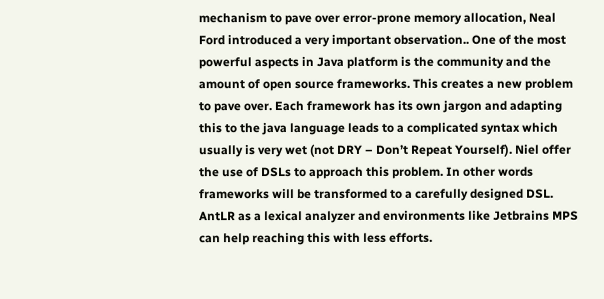mechanism to pave over error-prone memory allocation, Neal Ford introduced a very important observation.. One of the most powerful aspects in Java platform is the community and the amount of open source frameworks. This creates a new problem to pave over. Each framework has its own jargon and adapting this to the java language leads to a complicated syntax which usually is very wet (not DRY – Don’t Repeat Yourself). Niel offer the use of DSLs to approach this problem. In other words frameworks will be transformed to a carefully designed DSL. AntLR as a lexical analyzer and environments like Jetbrains MPS can help reaching this with less efforts.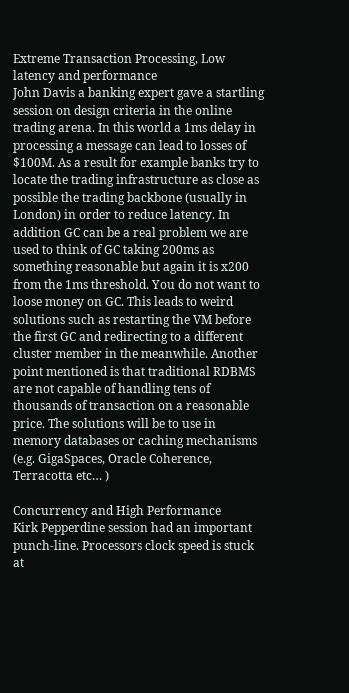Extreme Transaction Processing, Low latency and performance
John Davis a banking expert gave a startling session on design criteria in the online trading arena. In this world a 1ms delay in processing a message can lead to losses of $100M. As a result for example banks try to locate the trading infrastructure as close as possible the trading backbone (usually in London) in order to reduce latency. In addition GC can be a real problem we are used to think of GC taking 200ms as something reasonable but again it is x200 from the 1ms threshold. You do not want to loose money on GC. This leads to weird solutions such as restarting the VM before the first GC and redirecting to a different cluster member in the meanwhile. Another point mentioned is that traditional RDBMS are not capable of handling tens of thousands of transaction on a reasonable price. The solutions will be to use in memory databases or caching mechanisms (e.g. GigaSpaces, Oracle Coherence, Terracotta etc… )

Concurrency and High Performance
Kirk Pepperdine session had an important punch-line. Processors clock speed is stuck at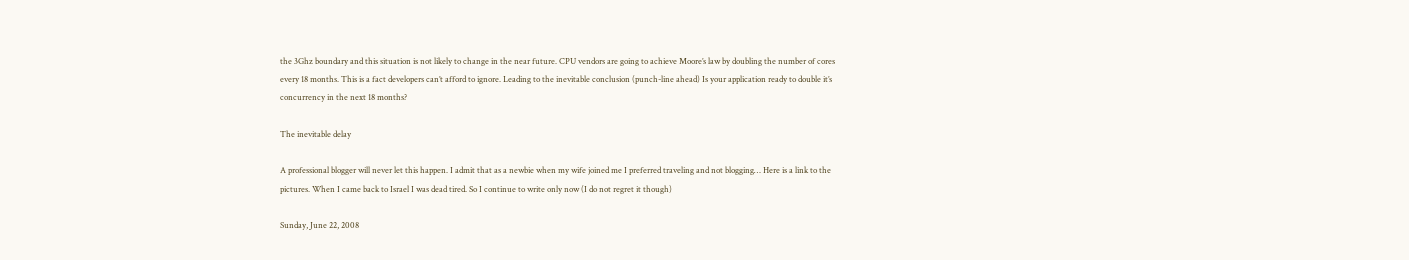the 3Ghz boundary and this situation is not likely to change in the near future. CPU vendors are going to achieve Moore’s law by doubling the number of cores every 18 months. This is a fact developers can’t afford to ignore. Leading to the inevitable conclusion (punch-line ahead) Is your application ready to double it’s concurrency in the next 18 months?

The inevitable delay

A professional blogger will never let this happen. I admit that as a newbie when my wife joined me I preferred traveling and not blogging… Here is a link to the pictures. When I came back to Israel I was dead tired. So I continue to write only now (I do not regret it though)

Sunday, June 22, 2008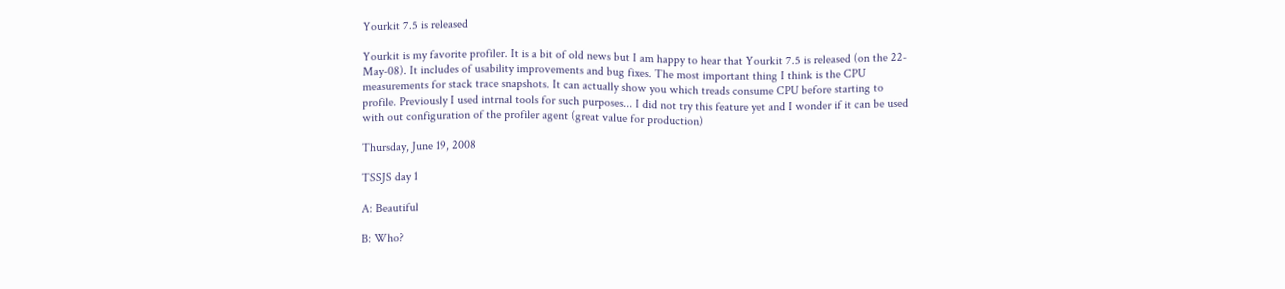Yourkit 7.5 is released

Yourkit is my favorite profiler. It is a bit of old news but I am happy to hear that Yourkit 7.5 is released (on the 22-May-08). It includes of usability improvements and bug fixes. The most important thing I think is the CPU measurements for stack trace snapshots. It can actually show you which treads consume CPU before starting to profile. Previously I used intrnal tools for such purposes... I did not try this feature yet and I wonder if it can be used with out configuration of the profiler agent (great value for production)

Thursday, June 19, 2008

TSSJS day 1

A: Beautiful

B: Who?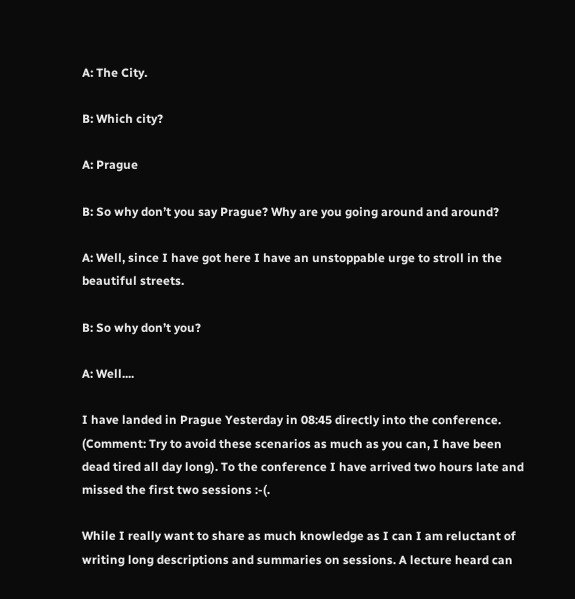A: The City.

B: Which city?

A: Prague

B: So why don’t you say Prague? Why are you going around and around?

A: Well, since I have got here I have an unstoppable urge to stroll in the beautiful streets.

B: So why don’t you?

A: Well....

I have landed in Prague Yesterday in 08:45 directly into the conference. (Comment: Try to avoid these scenarios as much as you can, I have been dead tired all day long). To the conference I have arrived two hours late and missed the first two sessions :-(.

While I really want to share as much knowledge as I can I am reluctant of writing long descriptions and summaries on sessions. A lecture heard can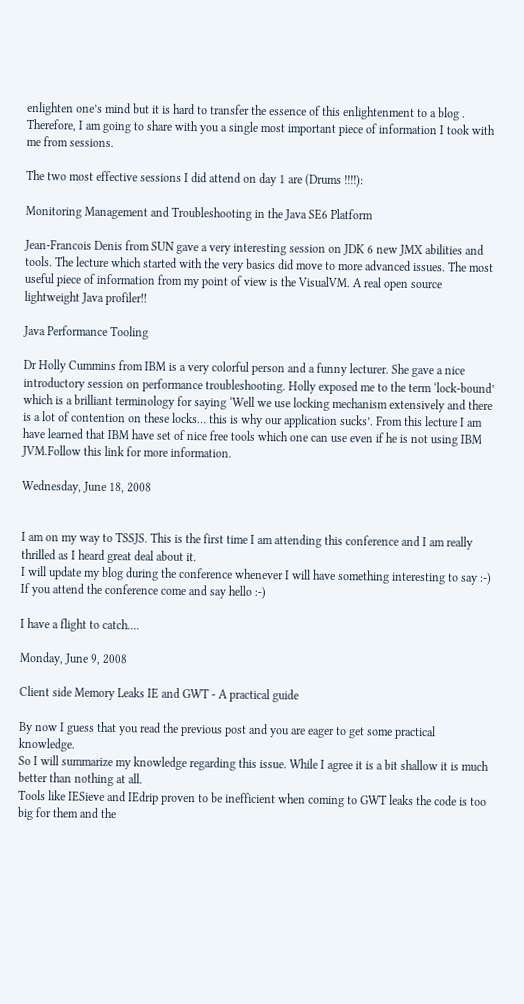enlighten one’s mind but it is hard to transfer the essence of this enlightenment to a blog . Therefore, I am going to share with you a single most important piece of information I took with me from sessions.

The two most effective sessions I did attend on day 1 are (Drums !!!!):

Monitoring Management and Troubleshooting in the Java SE6 Platform

Jean-Francois Denis from SUN gave a very interesting session on JDK 6 new JMX abilities and tools. The lecture which started with the very basics did move to more advanced issues. The most useful piece of information from my point of view is the VisualVM. A real open source lightweight Java profiler!!

Java Performance Tooling

Dr Holly Cummins from IBM is a very colorful person and a funny lecturer. She gave a nice introductory session on performance troubleshooting. Holly exposed me to the term ‘lock-bound’ which is a brilliant terminology for saying ‘Well we use locking mechanism extensively and there is a lot of contention on these locks… this is why our application sucks’. From this lecture I am have learned that IBM have set of nice free tools which one can use even if he is not using IBM JVM.Follow this link for more information.

Wednesday, June 18, 2008


I am on my way to TSSJS. This is the first time I am attending this conference and I am really thrilled as I heard great deal about it.
I will update my blog during the conference whenever I will have something interesting to say :-)
If you attend the conference come and say hello :-)

I have a flight to catch....

Monday, June 9, 2008

Client side Memory Leaks IE and GWT - A practical guide

By now I guess that you read the previous post and you are eager to get some practical knowledge.
So I will summarize my knowledge regarding this issue. While I agree it is a bit shallow it is much better than nothing at all.
Tools like IESieve and IEdrip proven to be inefficient when coming to GWT leaks the code is too big for them and the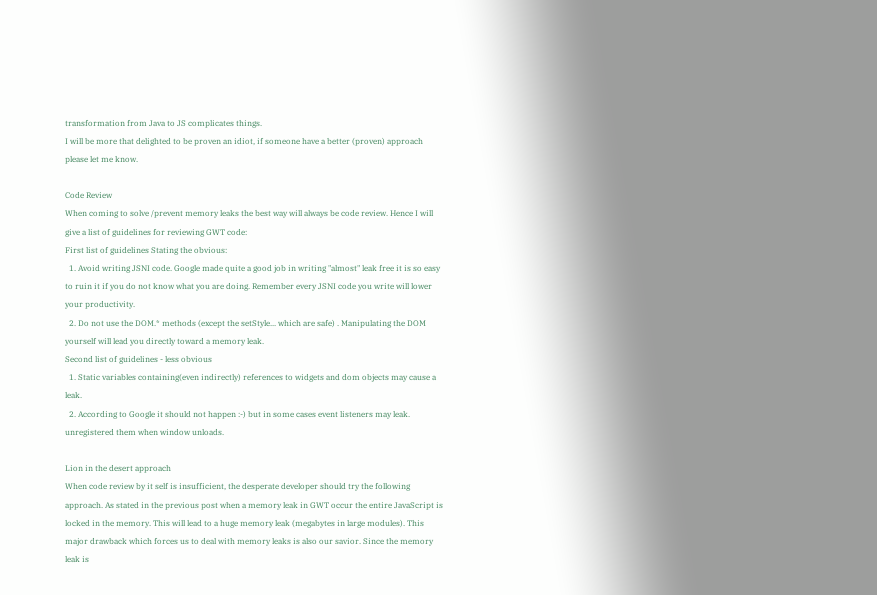transformation from Java to JS complicates things.
I will be more that delighted to be proven an idiot, if someone have a better (proven) approach please let me know.

Code Review
When coming to solve /prevent memory leaks the best way will always be code review. Hence I will give a list of guidelines for reviewing GWT code:
First list of guidelines Stating the obvious:
  1. Avoid writing JSNI code. Google made quite a good job in writing "almost" leak free it is so easy to ruin it if you do not know what you are doing. Remember every JSNI code you write will lower your productivity.
  2. Do not use the DOM.* methods (except the setStyle... which are safe) . Manipulating the DOM yourself will lead you directly toward a memory leak.
Second list of guidelines - less obvious
  1. Static variables containing(even indirectly) references to widgets and dom objects may cause a leak.
  2. According to Google it should not happen :-) but in some cases event listeners may leak. unregistered them when window unloads.

Lion in the desert approach
When code review by it self is insufficient, the desperate developer should try the following approach. As stated in the previous post when a memory leak in GWT occur the entire JavaScript is locked in the memory. This will lead to a huge memory leak (megabytes in large modules). This major drawback which forces us to deal with memory leaks is also our savior. Since the memory leak is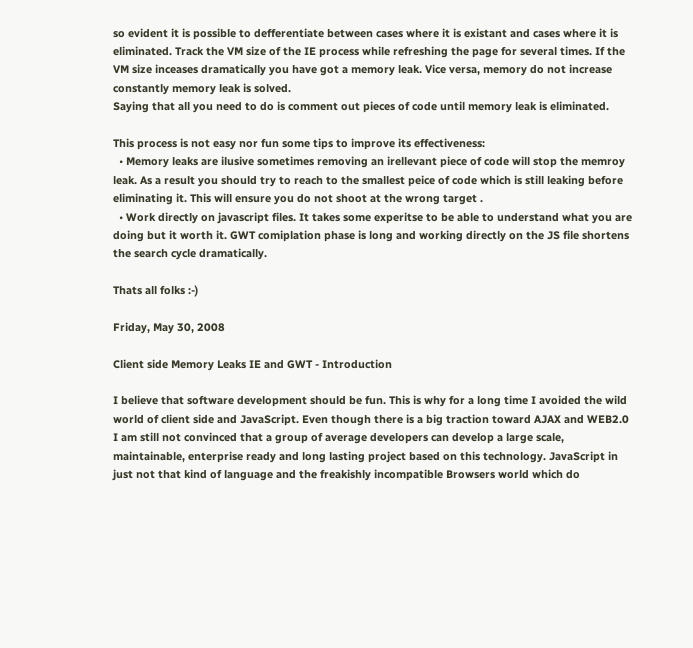so evident it is possible to defferentiate between cases where it is existant and cases where it is eliminated. Track the VM size of the IE process while refreshing the page for several times. If the VM size inceases dramatically you have got a memory leak. Vice versa, memory do not increase constantly memory leak is solved.
Saying that all you need to do is comment out pieces of code until memory leak is eliminated.

This process is not easy nor fun some tips to improve its effectiveness:
  • Memory leaks are ilusive sometimes removing an irellevant piece of code will stop the memroy leak. As a result you should try to reach to the smallest peice of code which is still leaking before eliminating it. This will ensure you do not shoot at the wrong target .
  • Work directly on javascript files. It takes some experitse to be able to understand what you are doing but it worth it. GWT comiplation phase is long and working directly on the JS file shortens the search cycle dramatically.

Thats all folks :-)

Friday, May 30, 2008

Client side Memory Leaks IE and GWT - Introduction

I believe that software development should be fun. This is why for a long time I avoided the wild world of client side and JavaScript. Even though there is a big traction toward AJAX and WEB2.0 I am still not convinced that a group of average developers can develop a large scale, maintainable, enterprise ready and long lasting project based on this technology. JavaScript in just not that kind of language and the freakishly incompatible Browsers world which do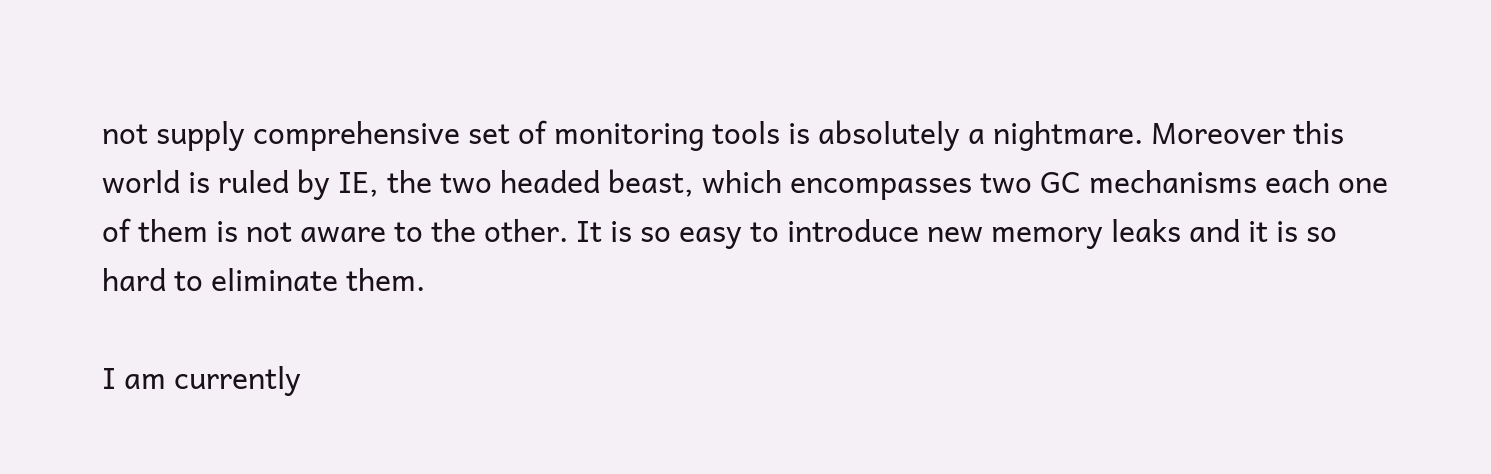not supply comprehensive set of monitoring tools is absolutely a nightmare. Moreover this world is ruled by IE, the two headed beast, which encompasses two GC mechanisms each one of them is not aware to the other. It is so easy to introduce new memory leaks and it is so hard to eliminate them.

I am currently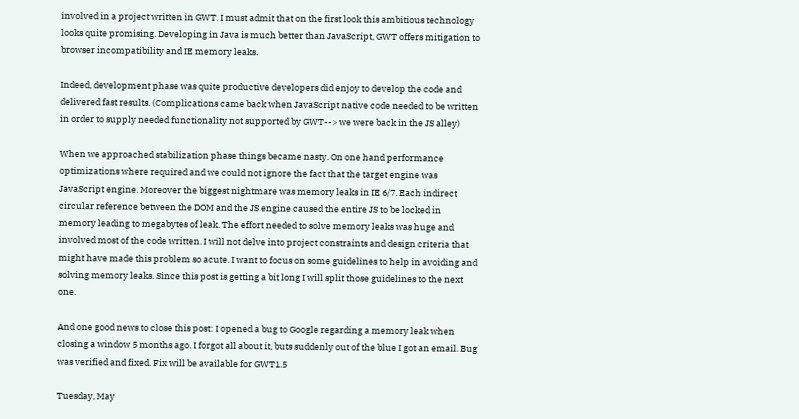involved in a project written in GWT. I must admit that on the first look this ambitious technology looks quite promising. Developing in Java is much better than JavaScript, GWT offers mitigation to browser incompatibility and IE memory leaks.

Indeed, development phase was quite productive developers did enjoy to develop the code and delivered fast results. (Complications came back when JavaScript native code needed to be written in order to supply needed functionality not supported by GWT--> we were back in the JS alley)

When we approached stabilization phase things became nasty. On one hand performance optimizations where required and we could not ignore the fact that the target engine was JavaScript engine. Moreover the biggest nightmare was memory leaks in IE 6/7. Each indirect circular reference between the DOM and the JS engine caused the entire JS to be locked in memory leading to megabytes of leak. The effort needed to solve memory leaks was huge and involved most of the code written. I will not delve into project constraints and design criteria that might have made this problem so acute. I want to focus on some guidelines to help in avoiding and solving memory leaks. Since this post is getting a bit long I will split those guidelines to the next one.

And one good news to close this post: I opened a bug to Google regarding a memory leak when closing a window 5 months ago. I forgot all about it, buts suddenly out of the blue I got an email. Bug was verified and fixed. Fix will be available for GWT1.5

Tuesday, May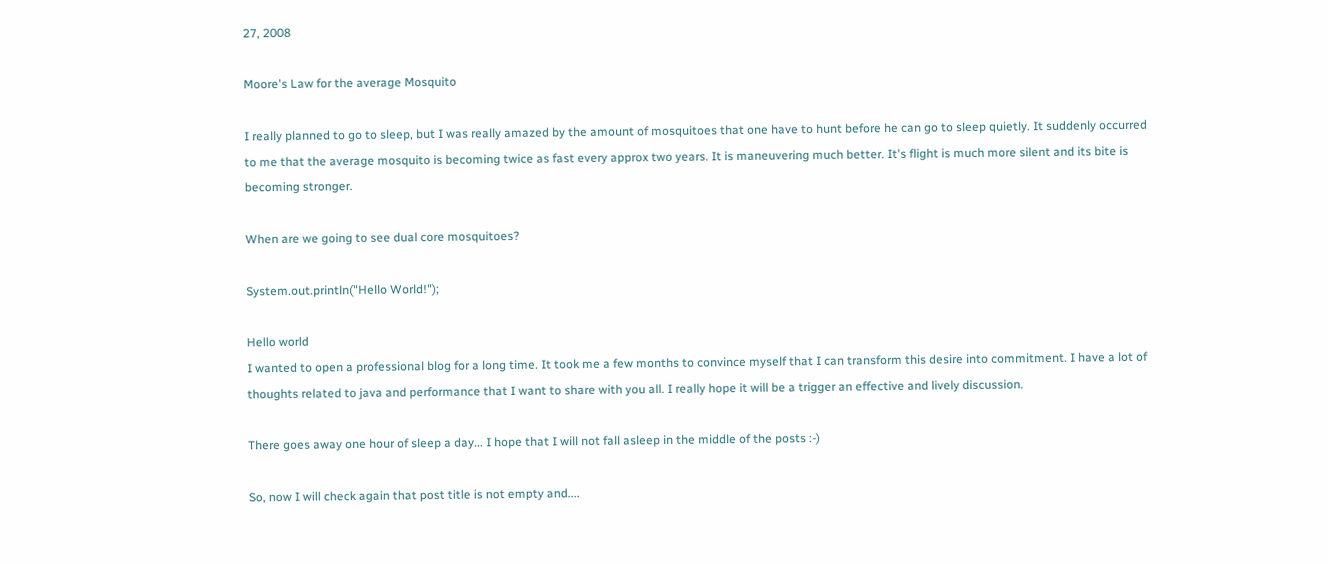27, 2008

Moore's Law for the average Mosquito

I really planned to go to sleep, but I was really amazed by the amount of mosquitoes that one have to hunt before he can go to sleep quietly. It suddenly occurred to me that the average mosquito is becoming twice as fast every approx two years. It is maneuvering much better. It's flight is much more silent and its bite is becoming stronger.

When are we going to see dual core mosquitoes?

System.out.println("Hello World!");

Hello world
I wanted to open a professional blog for a long time. It took me a few months to convince myself that I can transform this desire into commitment. I have a lot of thoughts related to java and performance that I want to share with you all. I really hope it will be a trigger an effective and lively discussion.

There goes away one hour of sleep a day... I hope that I will not fall asleep in the middle of the posts :-)

So, now I will check again that post title is not empty and....